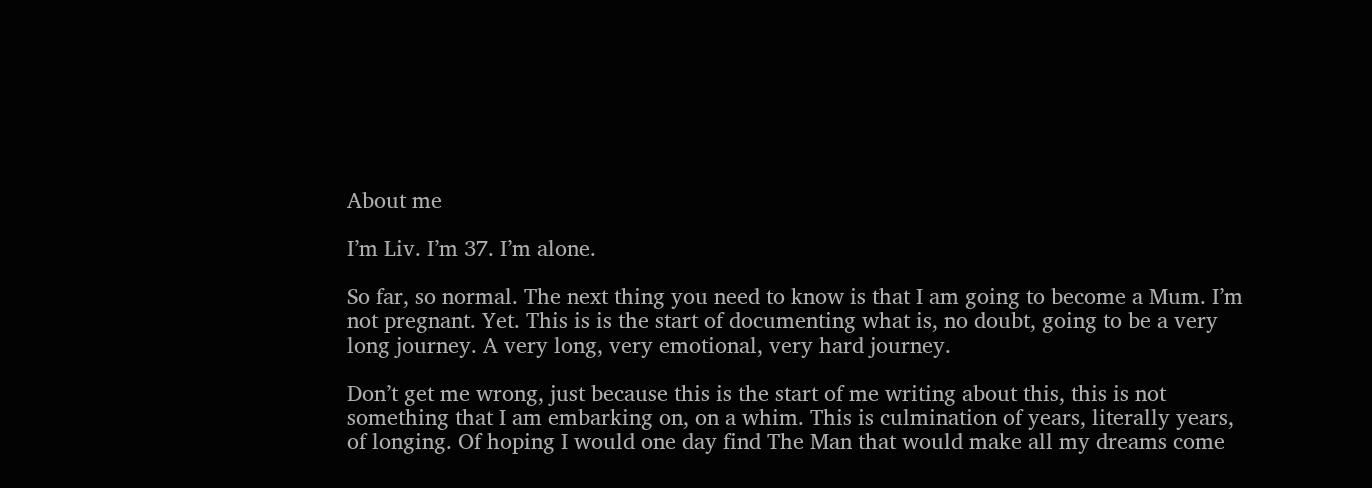About me

I’m Liv. I’m 37. I’m alone.

So far, so normal. The next thing you need to know is that I am going to become a Mum. I’m not pregnant. Yet. This is is the start of documenting what is, no doubt, going to be a very long journey. A very long, very emotional, very hard journey.

Don’t get me wrong, just because this is the start of me writing about this, this is not something that I am embarking on, on a whim. This is culmination of years, literally years, of longing. Of hoping I would one day find The Man that would make all my dreams come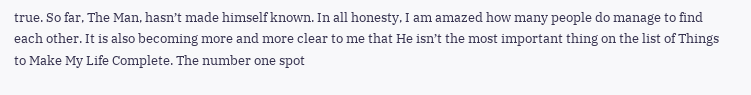true. So far, The Man, hasn’t made himself known. In all honesty, I am amazed how many people do manage to find each other. It is also becoming more and more clear to me that He isn’t the most important thing on the list of Things to Make My Life Complete. The number one spot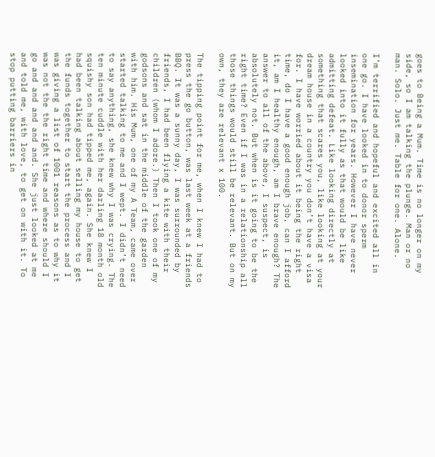goes to Being a Mum. Time is no longer on my side, so I am talking the plunge. Man or no man. Solo. Just me. Table for one. Alone.

I’m terrified and hopeful and excited all in one go. I have looked in to donor sperm insemination for years. However I have never looked into it fully as that would be like admitting defeat. Like looking directly at something that scares you, like looking at your dream house in a country you don’t have a visa for. I have worried about it being the right time, do I have a good enough job, can I afford it, am I healthy enough, am I brave enough? The answer to all of the above, I suspect, is absolutely not. But when is it going to be the right time? Even if I was in a relationship all those things would still be relevant. But on my own, they are relevant x 100.

The tipping point for me, when I knew I had to press the go button, was last week at a friends BBQ. It was a sunny day, I was surrounded by friends, I had been flying a kite with their children (whom I adore.) Then I took one of my godsons and sat in the middle of the garden with him. His Mum, one of my A Team, came over started talking to me and I wept. I didn’t need to say anything, she knew why I was crying. The ten minute cuddle with her darling 18 month old squishy son had tipped me, again. She knew I had been talking about selling my house to get the funds together to start the process and I was giving a list of 1001 reasons as to why it was not the the right time and where should I go and and and and and. She just looked at me and told me, with love, to get on with it. To stop putting barriers in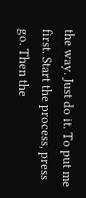the way. Just do it. To put me first. Start the process, press go. Then the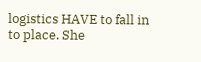logistics HAVE to fall in to place. She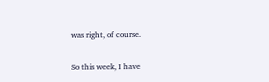was right, of course.

So this week, I have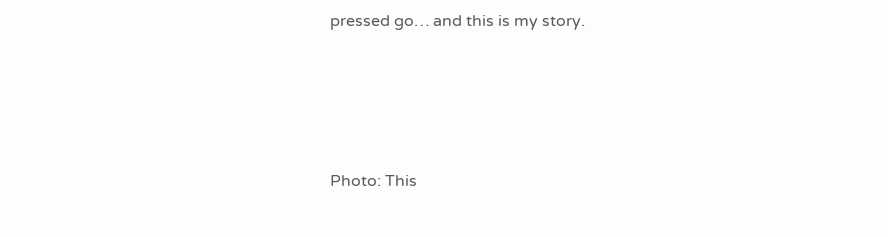pressed go… and this is my story.




Photo: This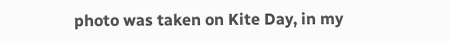photo was taken on Kite Day, in my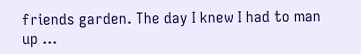friends garden. The day I knew I had to man up …